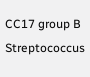CC17 group B Streptococcus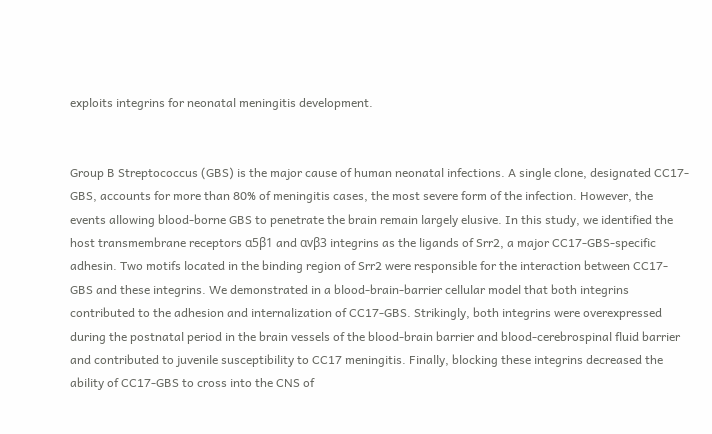exploits integrins for neonatal meningitis development.


Group B Streptococcus (GBS) is the major cause of human neonatal infections. A single clone, designated CC17-GBS, accounts for more than 80% of meningitis cases, the most severe form of the infection. However, the events allowing blood-borne GBS to penetrate the brain remain largely elusive. In this study, we identified the host transmembrane receptors α5β1 and αvβ3 integrins as the ligands of Srr2, a major CC17-GBS-specific adhesin. Two motifs located in the binding region of Srr2 were responsible for the interaction between CC17-GBS and these integrins. We demonstrated in a blood-brain-barrier cellular model that both integrins contributed to the adhesion and internalization of CC17-GBS. Strikingly, both integrins were overexpressed during the postnatal period in the brain vessels of the blood-brain barrier and blood-cerebrospinal fluid barrier and contributed to juvenile susceptibility to CC17 meningitis. Finally, blocking these integrins decreased the ability of CC17-GBS to cross into the CNS of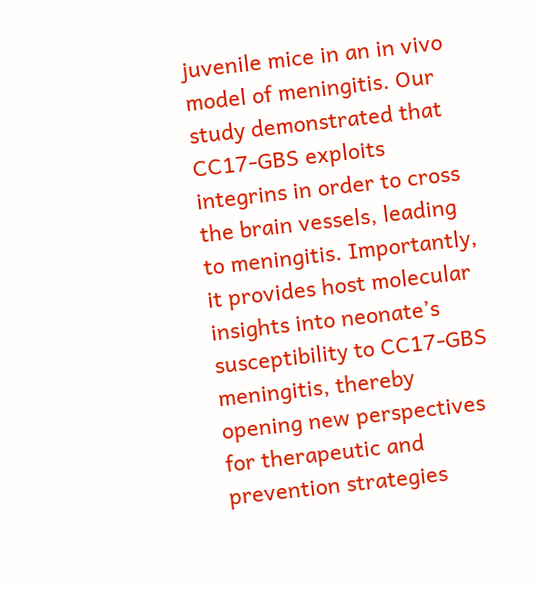juvenile mice in an in vivo model of meningitis. Our study demonstrated that CC17-GBS exploits integrins in order to cross the brain vessels, leading to meningitis. Importantly, it provides host molecular insights into neonate’s susceptibility to CC17-GBS meningitis, thereby opening new perspectives for therapeutic and prevention strategies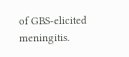of GBS-elicited meningitis.